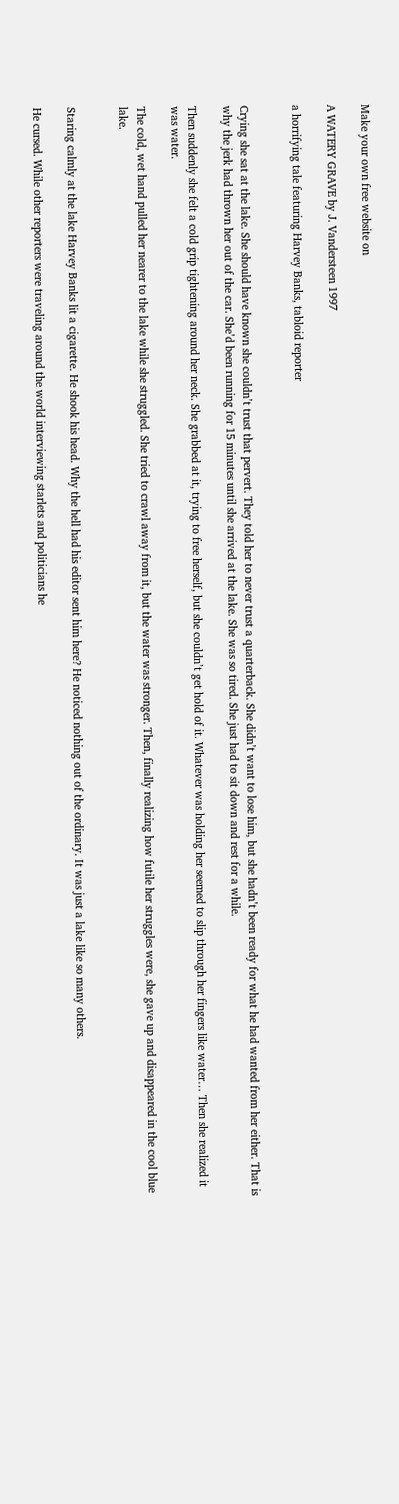Make your own free website on

A WATERY GRAVE by J. Vandersteen 1997

a horrifying tale featuring Harvey Banks, tabloid reporter


Crying she sat at the lake. She should have known she couldn’t trust that pervert. They told her to never trust a quarterback. She didn’t want to lose him, but she hadn’t been ready for what he had wanted from her either. That is why the jerk had thrown her out of the car. She’d been running for 15 minutes until she arrived at the lake. She was so tired. She just had to sit down and rest for a while.

Then suddenly she felt a cold grip tightening around her neck. She grabbed at it, trying to free herself, but she couldn’t get hold of it. Whatever was holding her seemed to slip through her fingers like water… Then she realized it was water.

The cold, wet hand pulled her nearer to the lake while she struggled. She tried to crawl away from it, but the water was stronger. Then, finally realizing how futile her struggles were, she gave up and disappeared in the cool blue lake.


Staring calmly at the lake Harvey Banks lit a cigarette. He shook his head. Why the hell had his editor sent him here? He noticed nothing out of the ordinary. It was just a lake like so many others.

He cursed. While other reporters were traveling around the world interviewing starlets and politicians he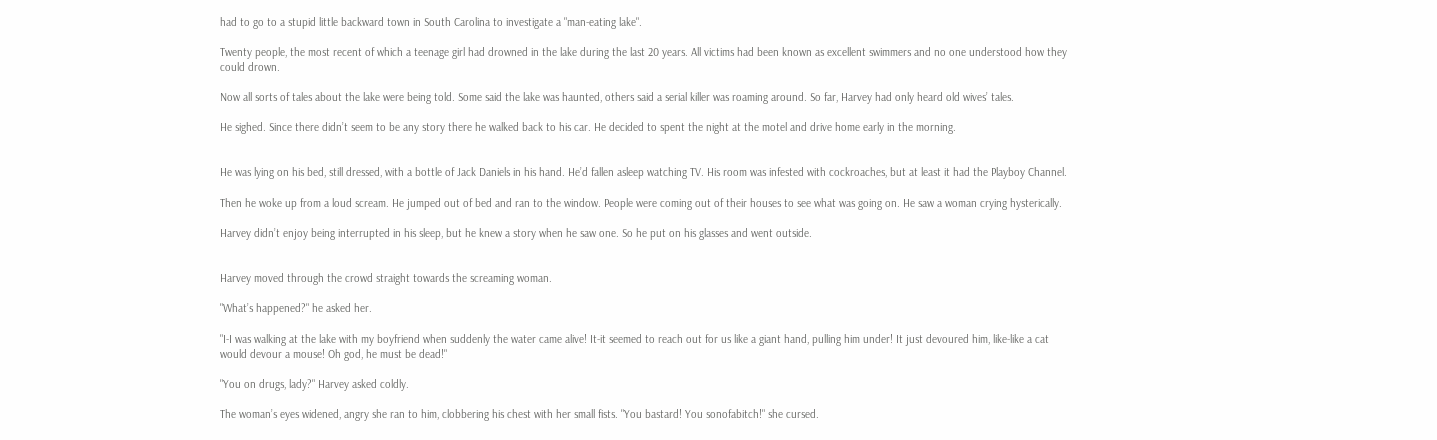had to go to a stupid little backward town in South Carolina to investigate a "man-eating lake".

Twenty people, the most recent of which a teenage girl had drowned in the lake during the last 20 years. All victims had been known as excellent swimmers and no one understood how they could drown.

Now all sorts of tales about the lake were being told. Some said the lake was haunted, others said a serial killer was roaming around. So far, Harvey had only heard old wives’ tales.

He sighed. Since there didn’t seem to be any story there he walked back to his car. He decided to spent the night at the motel and drive home early in the morning.


He was lying on his bed, still dressed, with a bottle of Jack Daniels in his hand. He’d fallen asleep watching TV. His room was infested with cockroaches, but at least it had the Playboy Channel.

Then he woke up from a loud scream. He jumped out of bed and ran to the window. People were coming out of their houses to see what was going on. He saw a woman crying hysterically.

Harvey didn’t enjoy being interrupted in his sleep, but he knew a story when he saw one. So he put on his glasses and went outside.


Harvey moved through the crowd straight towards the screaming woman.

"What’s happened?" he asked her.

"I-I was walking at the lake with my boyfriend when suddenly the water came alive! It-it seemed to reach out for us like a giant hand, pulling him under! It just devoured him, like-like a cat would devour a mouse! Oh god, he must be dead!"

"You on drugs, lady?" Harvey asked coldly.

The woman’s eyes widened, angry she ran to him, clobbering his chest with her small fists. "You bastard! You sonofabitch!" she cursed.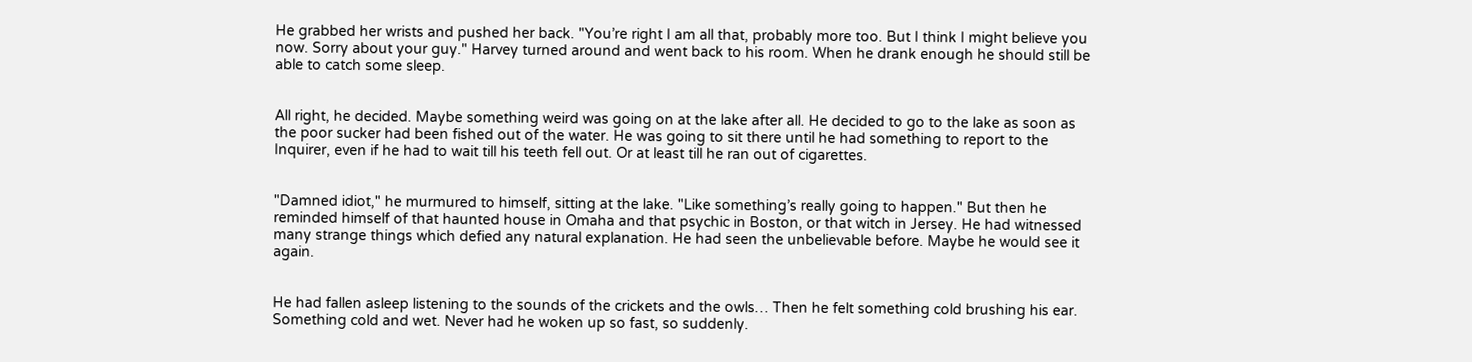He grabbed her wrists and pushed her back. "You’re right I am all that, probably more too. But I think I might believe you now. Sorry about your guy." Harvey turned around and went back to his room. When he drank enough he should still be able to catch some sleep.


All right, he decided. Maybe something weird was going on at the lake after all. He decided to go to the lake as soon as the poor sucker had been fished out of the water. He was going to sit there until he had something to report to the Inquirer, even if he had to wait till his teeth fell out. Or at least till he ran out of cigarettes.


"Damned idiot," he murmured to himself, sitting at the lake. "Like something’s really going to happen." But then he reminded himself of that haunted house in Omaha and that psychic in Boston, or that witch in Jersey. He had witnessed many strange things which defied any natural explanation. He had seen the unbelievable before. Maybe he would see it again.


He had fallen asleep listening to the sounds of the crickets and the owls… Then he felt something cold brushing his ear. Something cold and wet. Never had he woken up so fast, so suddenly.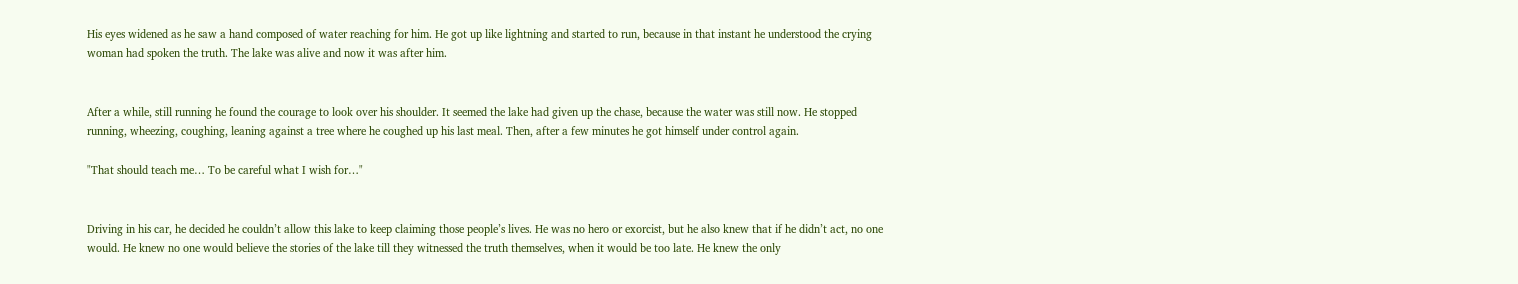His eyes widened as he saw a hand composed of water reaching for him. He got up like lightning and started to run, because in that instant he understood the crying woman had spoken the truth. The lake was alive and now it was after him.


After a while, still running he found the courage to look over his shoulder. It seemed the lake had given up the chase, because the water was still now. He stopped running, wheezing, coughing, leaning against a tree where he coughed up his last meal. Then, after a few minutes he got himself under control again.

"That should teach me… To be careful what I wish for…"


Driving in his car, he decided he couldn’t allow this lake to keep claiming those people’s lives. He was no hero or exorcist, but he also knew that if he didn’t act, no one would. He knew no one would believe the stories of the lake till they witnessed the truth themselves, when it would be too late. He knew the only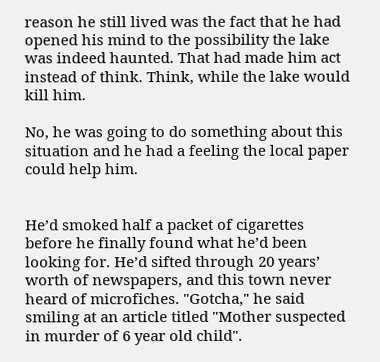reason he still lived was the fact that he had opened his mind to the possibility the lake was indeed haunted. That had made him act instead of think. Think, while the lake would kill him.

No, he was going to do something about this situation and he had a feeling the local paper could help him.


He’d smoked half a packet of cigarettes before he finally found what he’d been looking for. He’d sifted through 20 years’ worth of newspapers, and this town never heard of microfiches. "Gotcha," he said smiling at an article titled "Mother suspected in murder of 6 year old child".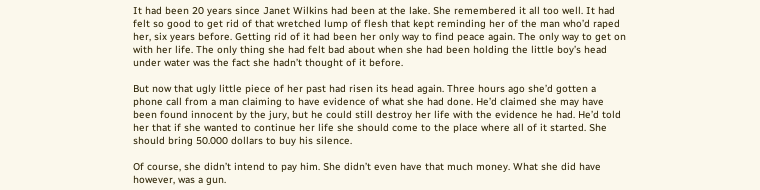It had been 20 years since Janet Wilkins had been at the lake. She remembered it all too well. It had felt so good to get rid of that wretched lump of flesh that kept reminding her of the man who’d raped her, six years before. Getting rid of it had been her only way to find peace again. The only way to get on with her life. The only thing she had felt bad about when she had been holding the little boy’s head under water was the fact she hadn’t thought of it before.

But now that ugly little piece of her past had risen its head again. Three hours ago she’d gotten a phone call from a man claiming to have evidence of what she had done. He’d claimed she may have been found innocent by the jury, but he could still destroy her life with the evidence he had. He’d told her that if she wanted to continue her life she should come to the place where all of it started. She should bring 50.000 dollars to buy his silence.

Of course, she didn’t intend to pay him. She didn’t even have that much money. What she did have however, was a gun.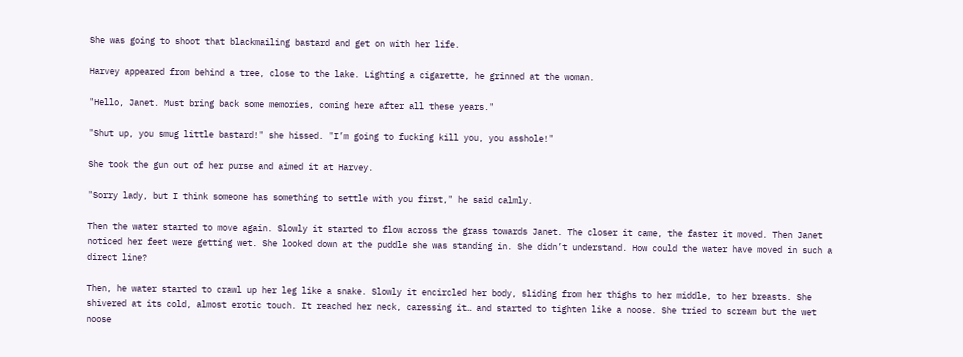She was going to shoot that blackmailing bastard and get on with her life.

Harvey appeared from behind a tree, close to the lake. Lighting a cigarette, he grinned at the woman.

"Hello, Janet. Must bring back some memories, coming here after all these years."

"Shut up, you smug little bastard!" she hissed. "I’m going to fucking kill you, you asshole!"

She took the gun out of her purse and aimed it at Harvey.

"Sorry lady, but I think someone has something to settle with you first," he said calmly.

Then the water started to move again. Slowly it started to flow across the grass towards Janet. The closer it came, the faster it moved. Then Janet noticed her feet were getting wet. She looked down at the puddle she was standing in. She didn’t understand. How could the water have moved in such a direct line?

Then, he water started to crawl up her leg like a snake. Slowly it encircled her body, sliding from her thighs to her middle, to her breasts. She shivered at its cold, almost erotic touch. It reached her neck, caressing it… and started to tighten like a noose. She tried to scream but the wet noose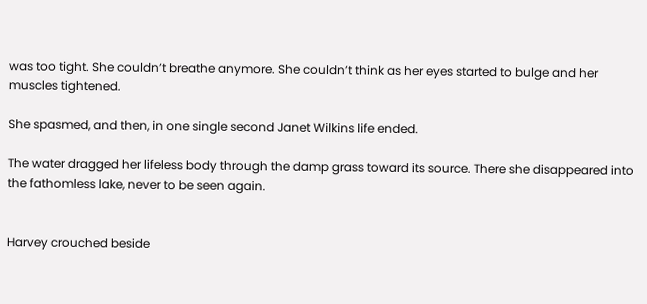was too tight. She couldn’t breathe anymore. She couldn’t think as her eyes started to bulge and her muscles tightened.

She spasmed, and then, in one single second Janet Wilkins life ended.

The water dragged her lifeless body through the damp grass toward its source. There she disappeared into the fathomless lake, never to be seen again.


Harvey crouched beside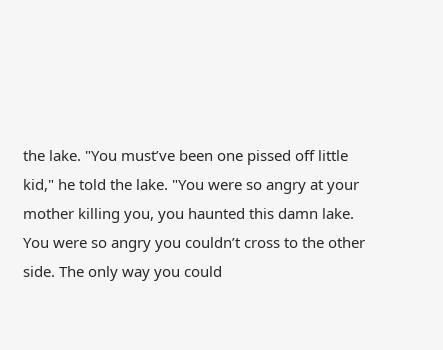the lake. "You must’ve been one pissed off little kid," he told the lake. "You were so angry at your mother killing you, you haunted this damn lake. You were so angry you couldn’t cross to the other side. The only way you could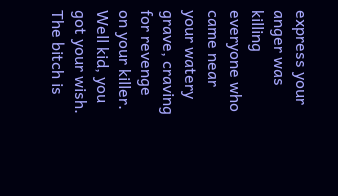express your anger was killing everyone who came near your watery grave, craving for revenge on your killer. Well kid, you got your wish. The bitch is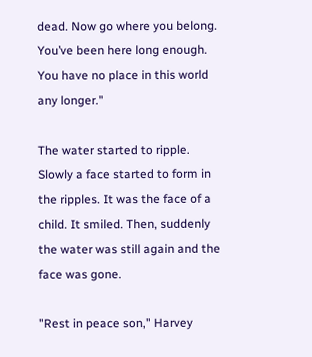dead. Now go where you belong. You’ve been here long enough. You have no place in this world any longer."

The water started to ripple. Slowly a face started to form in the ripples. It was the face of a child. It smiled. Then, suddenly the water was still again and the face was gone.

"Rest in peace son," Harvey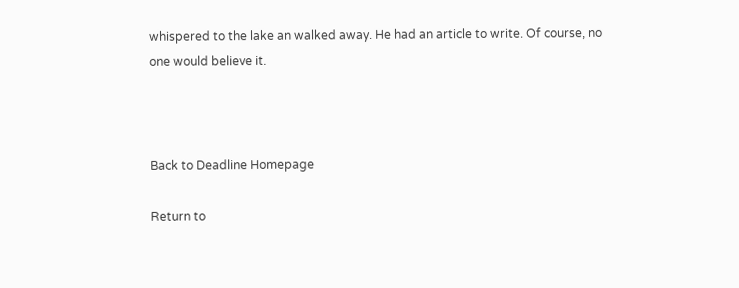whispered to the lake an walked away. He had an article to write. Of course, no one would believe it.



Back to Deadline Homepage

Return to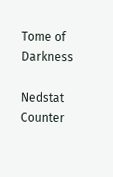Tome of Darkness

Nedstat Counter